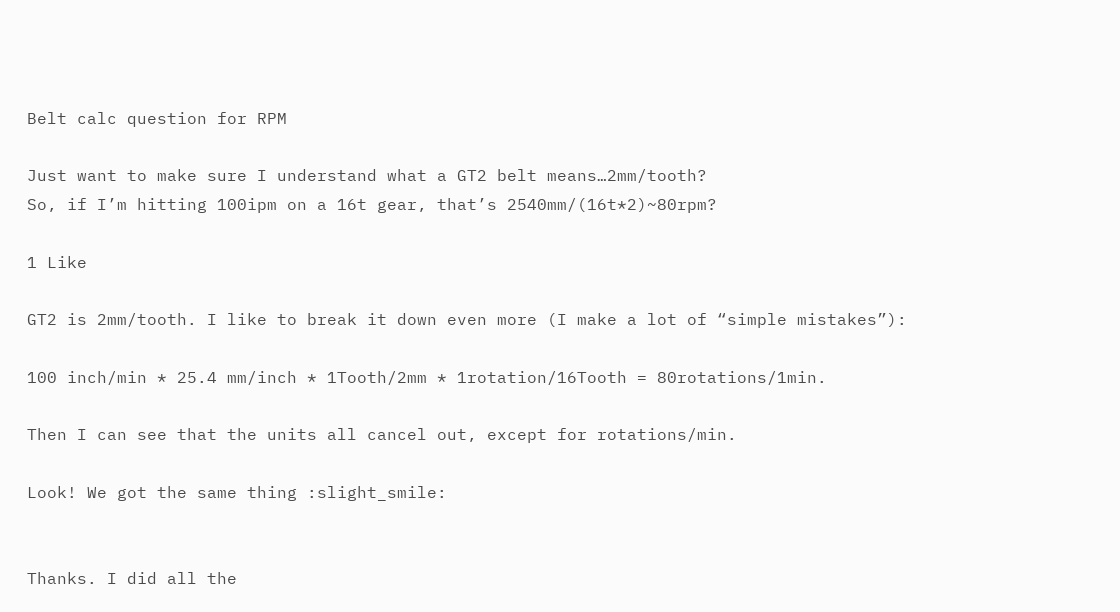Belt calc question for RPM

Just want to make sure I understand what a GT2 belt means…2mm/tooth?
So, if I’m hitting 100ipm on a 16t gear, that’s 2540mm/(16t*2)~80rpm?

1 Like

GT2 is 2mm/tooth. I like to break it down even more (I make a lot of “simple mistakes”):

100 inch/min * 25.4 mm/inch * 1Tooth/2mm * 1rotation/16Tooth = 80rotations/1min.

Then I can see that the units all cancel out, except for rotations/min.

Look! We got the same thing :slight_smile:


Thanks. I did all the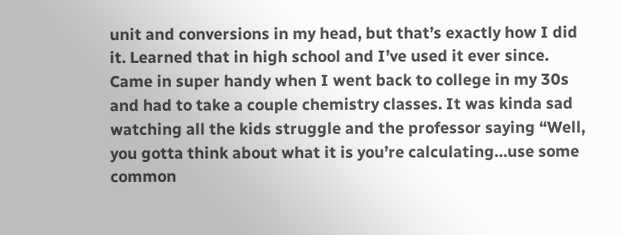unit and conversions in my head, but that’s exactly how I did it. Learned that in high school and I’ve used it ever since. Came in super handy when I went back to college in my 30s and had to take a couple chemistry classes. It was kinda sad watching all the kids struggle and the professor saying “Well, you gotta think about what it is you’re calculating…use some common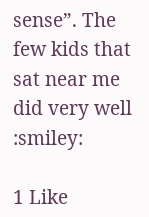sense”. The few kids that sat near me did very well :smiley:

1 Like